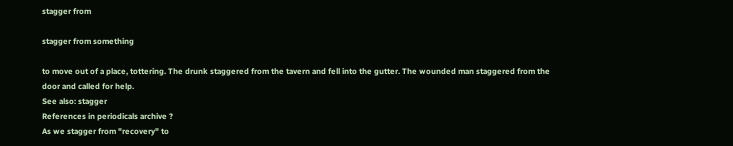stagger from

stagger from something

to move out of a place, tottering. The drunk staggered from the tavern and fell into the gutter. The wounded man staggered from the door and called for help.
See also: stagger
References in periodicals archive ?
As we stagger from "recovery" to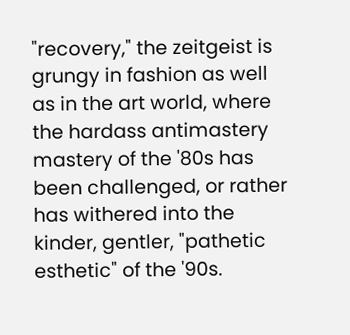"recovery," the zeitgeist is grungy in fashion as well as in the art world, where the hardass antimastery mastery of the '80s has been challenged, or rather has withered into the kinder, gentler, "pathetic esthetic" of the '90s.